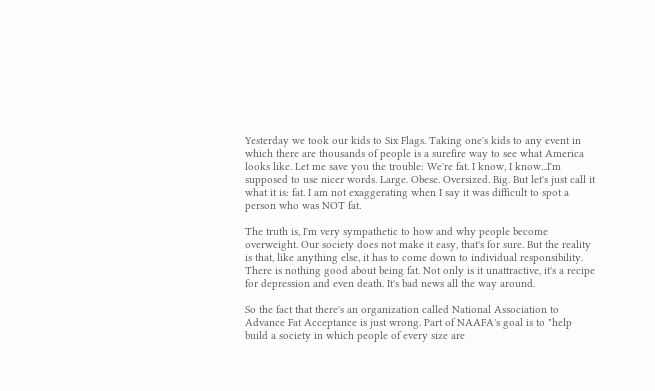Yesterday we took our kids to Six Flags. Taking one's kids to any event in which there are thousands of people is a surefire way to see what America looks like. Let me save you the trouble: We're fat. I know, I know...I'm supposed to use nicer words. Large. Obese. Oversized. Big. But let's just call it what it is: fat. I am not exaggerating when I say it was difficult to spot a person who was NOT fat.

The truth is, I'm very sympathetic to how and why people become overweight. Our society does not make it easy, that's for sure. But the reality is that, like anything else, it has to come down to individual responsibility. There is nothing good about being fat. Not only is it unattractive, it's a recipe for depression and even death. It's bad news all the way around.

So the fact that there's an organization called National Association to Advance Fat Acceptance is just wrong. Part of NAAFA's goal is to "help build a society in which people of every size are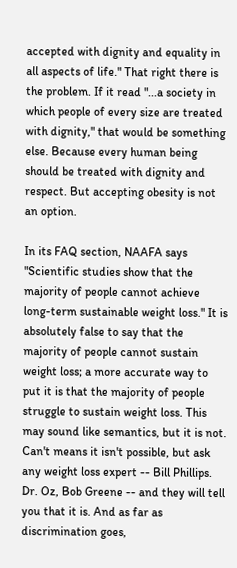accepted with dignity and equality in all aspects of life." That right there is the problem. If it read "...a society in which people of every size are treated with dignity," that would be something else. Because every human being should be treated with dignity and respect. But accepting obesity is not an option.

In its FAQ section, NAAFA says "Scientific studies show that the majority of people cannot achieve long-term sustainable weight loss." It is absolutely false to say that the majority of people cannot sustain weight loss; a more accurate way to put it is that the majority of people struggle to sustain weight loss. This may sound like semantics, but it is not. Can't means it isn't possible, but ask any weight loss expert -- Bill Phillips. Dr. Oz, Bob Greene -- and they will tell you that it is. And as far as discrimination goes,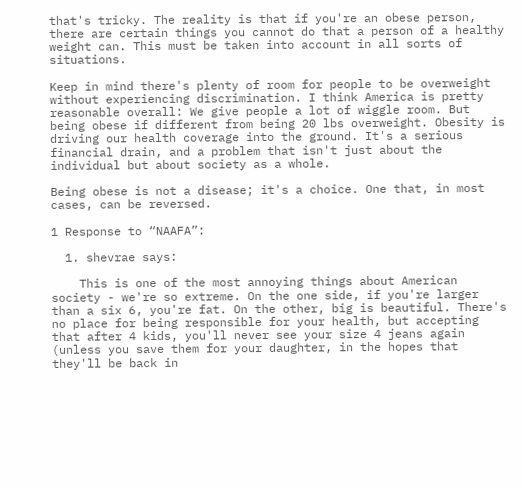that's tricky. The reality is that if you're an obese person, there are certain things you cannot do that a person of a healthy weight can. This must be taken into account in all sorts of situations.

Keep in mind there's plenty of room for people to be overweight without experiencing discrimination. I think America is pretty reasonable overall: We give people a lot of wiggle room. But being obese if different from being 20 lbs overweight. Obesity is driving our health coverage into the ground. It's a serious financial drain, and a problem that isn't just about the individual but about society as a whole.

Being obese is not a disease; it's a choice. One that, in most cases, can be reversed.

1 Response to “NAAFA”:

  1. shevrae says:

    This is one of the most annoying things about American society - we're so extreme. On the one side, if you're larger than a six 6, you're fat. On the other, big is beautiful. There's no place for being responsible for your health, but accepting that after 4 kids, you'll never see your size 4 jeans again (unless you save them for your daughter, in the hopes that they'll be back in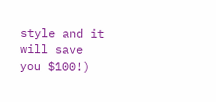style and it will save you $100!)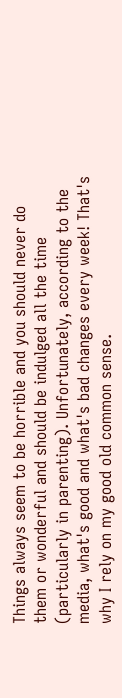Things always seem to be horrible and you should never do them or wonderful and should be indulged all the time (particularly in parenting). Unfortunately, according to the media, what's good and what's bad changes every week! That's why I rely on my good old common sense.